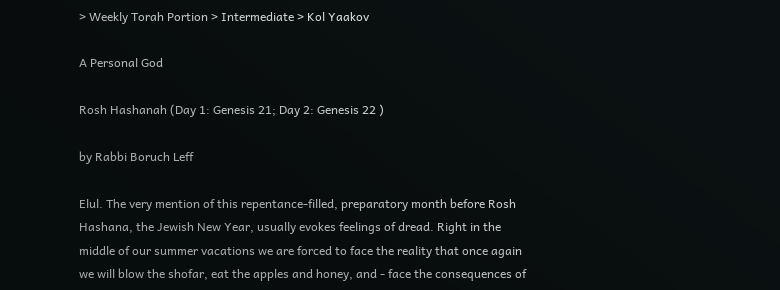> Weekly Torah Portion > Intermediate > Kol Yaakov

A Personal God

Rosh Hashanah (Day 1: Genesis 21; Day 2: Genesis 22 )

by Rabbi Boruch Leff

Elul. The very mention of this repentance-filled, preparatory month before Rosh Hashana, the Jewish New Year, usually evokes feelings of dread. Right in the middle of our summer vacations we are forced to face the reality that once again we will blow the shofar, eat the apples and honey, and - face the consequences of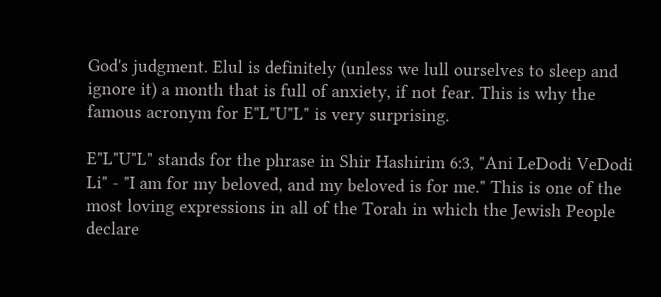God's judgment. Elul is definitely (unless we lull ourselves to sleep and ignore it) a month that is full of anxiety, if not fear. This is why the famous acronym for E"L"U"L" is very surprising.

E"L"U"L" stands for the phrase in Shir Hashirim 6:3, "Ani LeDodi VeDodi Li" - "I am for my beloved, and my beloved is for me." This is one of the most loving expressions in all of the Torah in which the Jewish People declare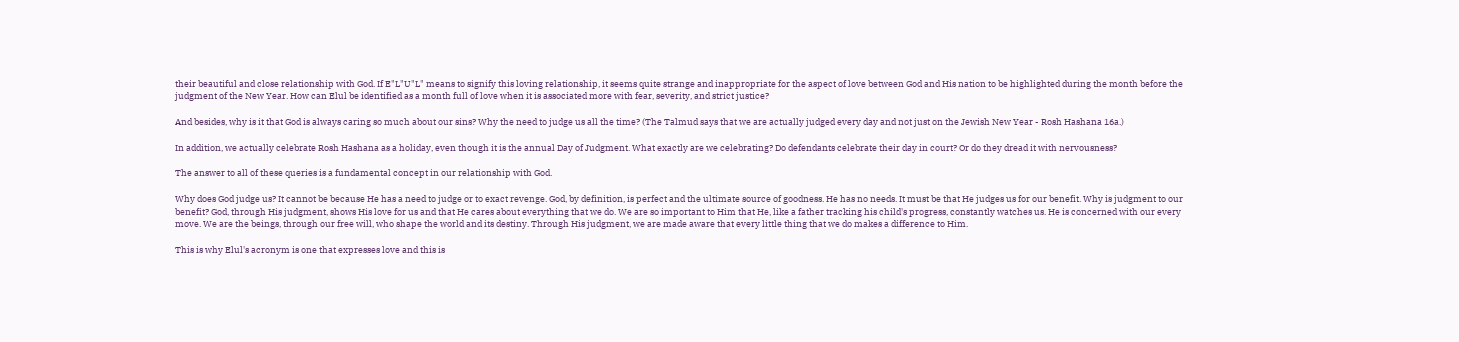their beautiful and close relationship with God. If E"L"U"L" means to signify this loving relationship, it seems quite strange and inappropriate for the aspect of love between God and His nation to be highlighted during the month before the judgment of the New Year. How can Elul be identified as a month full of love when it is associated more with fear, severity, and strict justice?

And besides, why is it that God is always caring so much about our sins? Why the need to judge us all the time? (The Talmud says that we are actually judged every day and not just on the Jewish New Year - Rosh Hashana 16a.)

In addition, we actually celebrate Rosh Hashana as a holiday, even though it is the annual Day of Judgment. What exactly are we celebrating? Do defendants celebrate their day in court? Or do they dread it with nervousness?

The answer to all of these queries is a fundamental concept in our relationship with God.

Why does God judge us? It cannot be because He has a need to judge or to exact revenge. God, by definition, is perfect and the ultimate source of goodness. He has no needs. It must be that He judges us for our benefit. Why is judgment to our benefit? God, through His judgment, shows His love for us and that He cares about everything that we do. We are so important to Him that He, like a father tracking his child's progress, constantly watches us. He is concerned with our every move. We are the beings, through our free will, who shape the world and its destiny. Through His judgment, we are made aware that every little thing that we do makes a difference to Him.

This is why Elul's acronym is one that expresses love and this is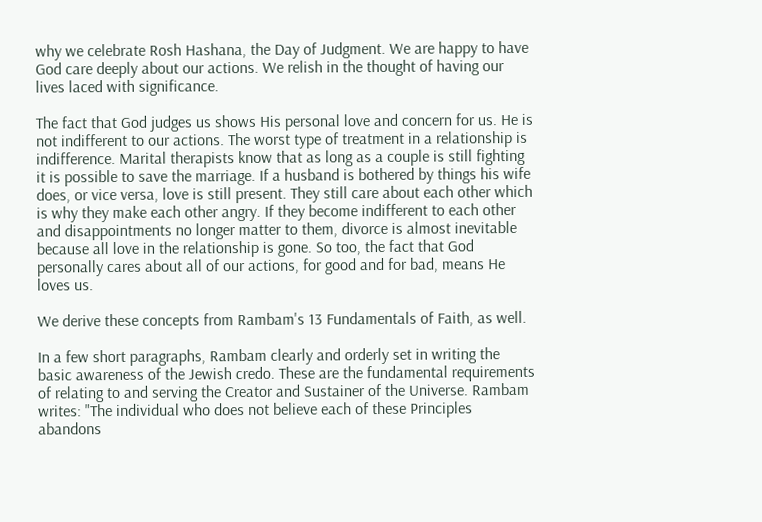why we celebrate Rosh Hashana, the Day of Judgment. We are happy to have God care deeply about our actions. We relish in the thought of having our lives laced with significance.

The fact that God judges us shows His personal love and concern for us. He is not indifferent to our actions. The worst type of treatment in a relationship is indifference. Marital therapists know that as long as a couple is still fighting it is possible to save the marriage. If a husband is bothered by things his wife does, or vice versa, love is still present. They still care about each other which is why they make each other angry. If they become indifferent to each other and disappointments no longer matter to them, divorce is almost inevitable because all love in the relationship is gone. So too, the fact that God personally cares about all of our actions, for good and for bad, means He loves us.

We derive these concepts from Rambam's 13 Fundamentals of Faith, as well.

In a few short paragraphs, Rambam clearly and orderly set in writing the basic awareness of the Jewish credo. These are the fundamental requirements of relating to and serving the Creator and Sustainer of the Universe. Rambam writes: "The individual who does not believe each of these Principles abandons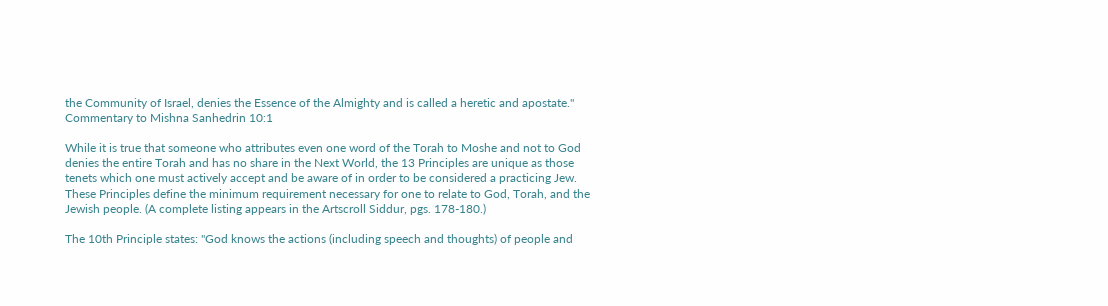the Community of Israel, denies the Essence of the Almighty and is called a heretic and apostate." Commentary to Mishna Sanhedrin 10:1

While it is true that someone who attributes even one word of the Torah to Moshe and not to God denies the entire Torah and has no share in the Next World, the 13 Principles are unique as those tenets which one must actively accept and be aware of in order to be considered a practicing Jew. These Principles define the minimum requirement necessary for one to relate to God, Torah, and the Jewish people. (A complete listing appears in the Artscroll Siddur, pgs. 178-180.)

The 10th Principle states: "God knows the actions (including speech and thoughts) of people and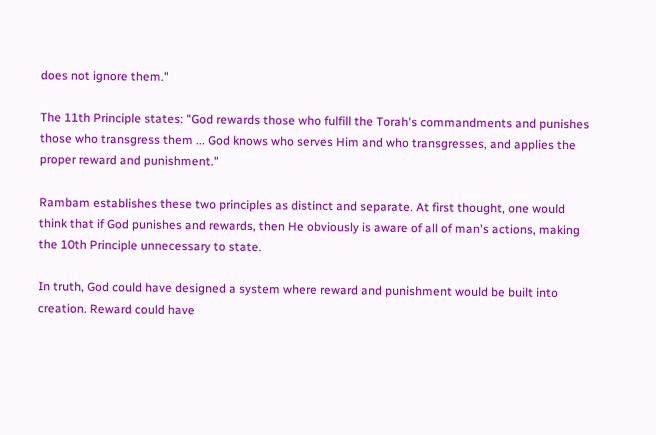does not ignore them."

The 11th Principle states: "God rewards those who fulfill the Torah's commandments and punishes those who transgress them ... God knows who serves Him and who transgresses, and applies the proper reward and punishment."

Rambam establishes these two principles as distinct and separate. At first thought, one would think that if God punishes and rewards, then He obviously is aware of all of man's actions, making the 10th Principle unnecessary to state.

In truth, God could have designed a system where reward and punishment would be built into creation. Reward could have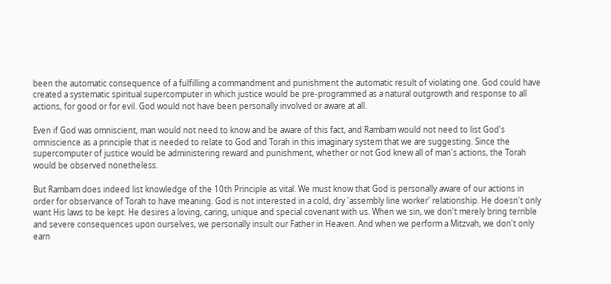been the automatic consequence of a fulfilling a commandment and punishment the automatic result of violating one. God could have created a systematic spiritual supercomputer in which justice would be pre-programmed as a natural outgrowth and response to all actions, for good or for evil. God would not have been personally involved or aware at all.

Even if God was omniscient, man would not need to know and be aware of this fact, and Rambam would not need to list God's omniscience as a principle that is needed to relate to God and Torah in this imaginary system that we are suggesting. Since the supercomputer of justice would be administering reward and punishment, whether or not God knew all of man's actions, the Torah would be observed nonetheless.

But Rambam does indeed list knowledge of the 10th Principle as vital. We must know that God is personally aware of our actions in order for observance of Torah to have meaning. God is not interested in a cold, dry 'assembly line worker' relationship. He doesn't only want His laws to be kept. He desires a loving, caring, unique and special covenant with us. When we sin, we don't merely bring terrible and severe consequences upon ourselves, we personally insult our Father in Heaven. And when we perform a Mitzvah, we don't only earn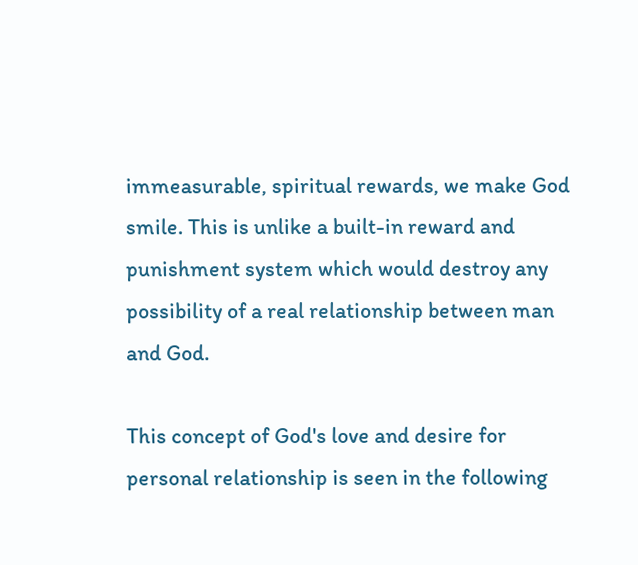immeasurable, spiritual rewards, we make God smile. This is unlike a built-in reward and punishment system which would destroy any possibility of a real relationship between man and God.

This concept of God's love and desire for personal relationship is seen in the following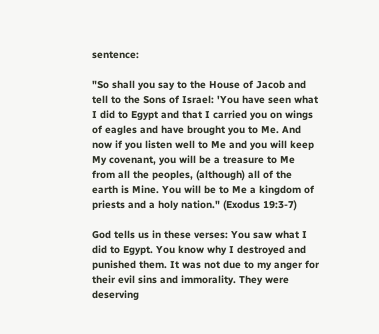sentence:

"So shall you say to the House of Jacob and tell to the Sons of Israel: 'You have seen what I did to Egypt and that I carried you on wings of eagles and have brought you to Me. And now if you listen well to Me and you will keep My covenant, you will be a treasure to Me from all the peoples, (although) all of the earth is Mine. You will be to Me a kingdom of priests and a holy nation." (Exodus 19:3-7)

God tells us in these verses: You saw what I did to Egypt. You know why I destroyed and punished them. It was not due to my anger for their evil sins and immorality. They were deserving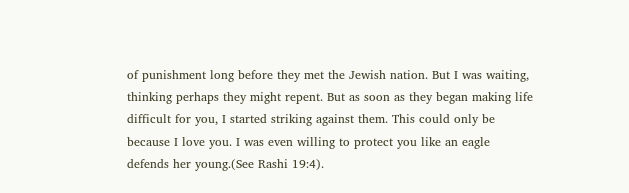of punishment long before they met the Jewish nation. But I was waiting, thinking perhaps they might repent. But as soon as they began making life difficult for you, I started striking against them. This could only be because I love you. I was even willing to protect you like an eagle defends her young.(See Rashi 19:4).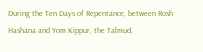During the Ten Days of Repentance, between Rosh Hashana and Yom Kippur, the Talmud,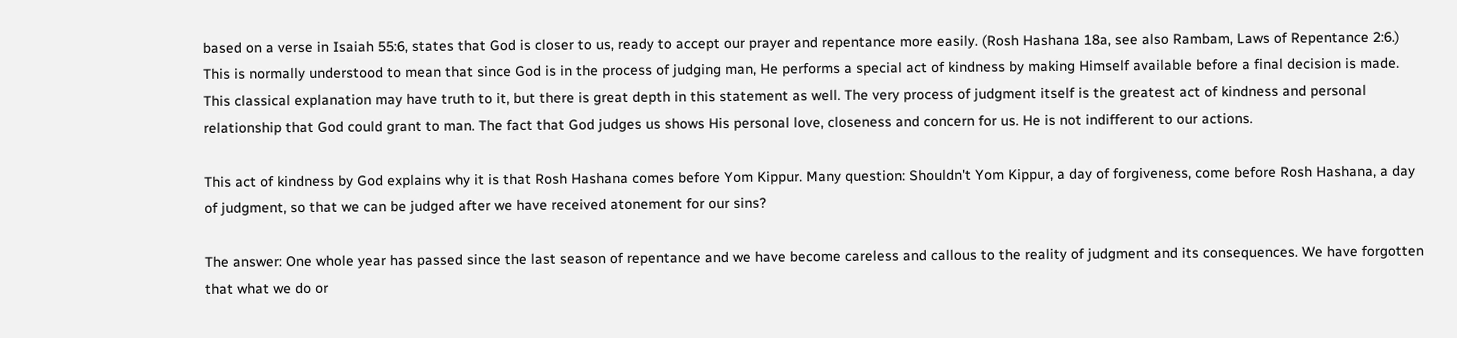based on a verse in Isaiah 55:6, states that God is closer to us, ready to accept our prayer and repentance more easily. (Rosh Hashana 18a, see also Rambam, Laws of Repentance 2:6.) This is normally understood to mean that since God is in the process of judging man, He performs a special act of kindness by making Himself available before a final decision is made. This classical explanation may have truth to it, but there is great depth in this statement as well. The very process of judgment itself is the greatest act of kindness and personal relationship that God could grant to man. The fact that God judges us shows His personal love, closeness and concern for us. He is not indifferent to our actions.

This act of kindness by God explains why it is that Rosh Hashana comes before Yom Kippur. Many question: Shouldn't Yom Kippur, a day of forgiveness, come before Rosh Hashana, a day of judgment, so that we can be judged after we have received atonement for our sins?

The answer: One whole year has passed since the last season of repentance and we have become careless and callous to the reality of judgment and its consequences. We have forgotten that what we do or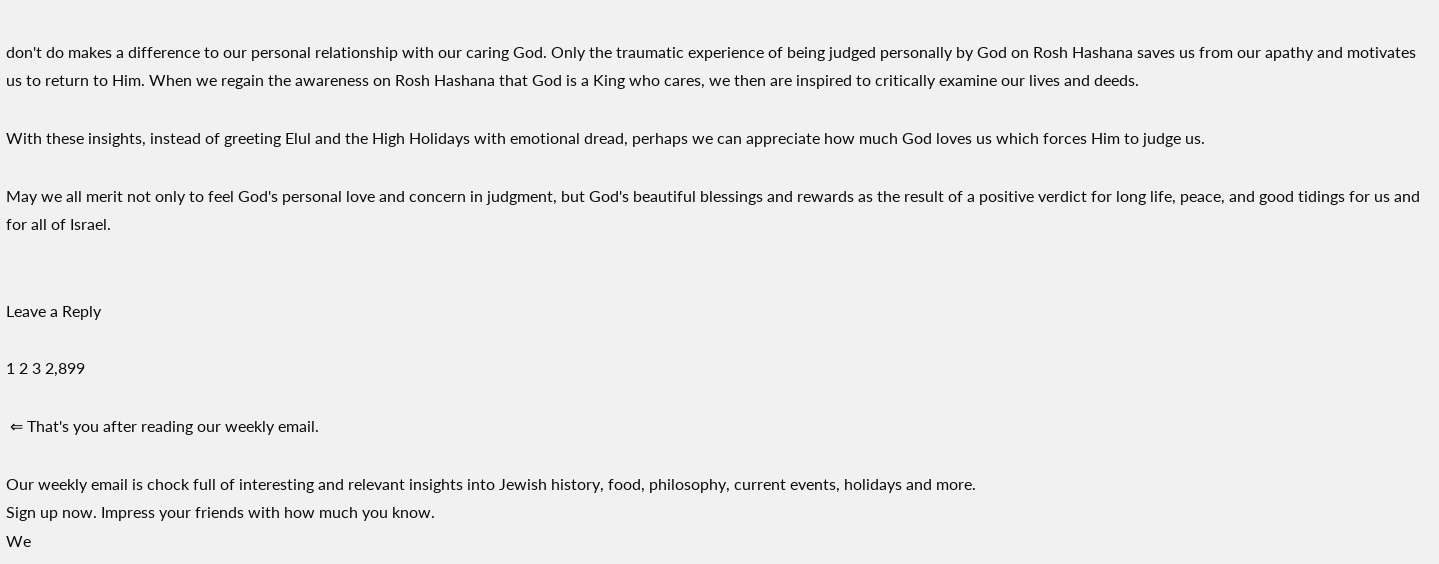don't do makes a difference to our personal relationship with our caring God. Only the traumatic experience of being judged personally by God on Rosh Hashana saves us from our apathy and motivates us to return to Him. When we regain the awareness on Rosh Hashana that God is a King who cares, we then are inspired to critically examine our lives and deeds.

With these insights, instead of greeting Elul and the High Holidays with emotional dread, perhaps we can appreciate how much God loves us which forces Him to judge us.

May we all merit not only to feel God's personal love and concern in judgment, but God's beautiful blessings and rewards as the result of a positive verdict for long life, peace, and good tidings for us and for all of Israel.


Leave a Reply

1 2 3 2,899

 ⇐ That's you after reading our weekly email.

Our weekly email is chock full of interesting and relevant insights into Jewish history, food, philosophy, current events, holidays and more.
Sign up now. Impress your friends with how much you know.
We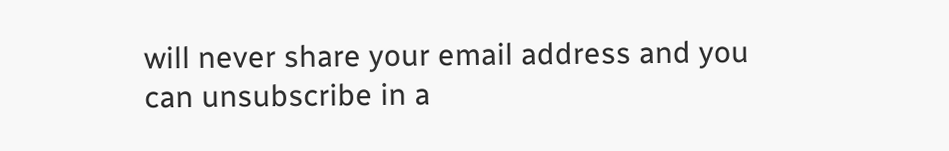will never share your email address and you can unsubscribe in a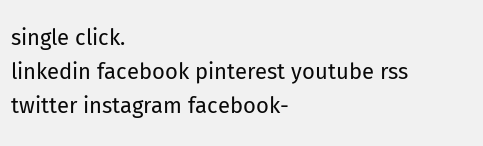single click.
linkedin facebook pinterest youtube rss twitter instagram facebook-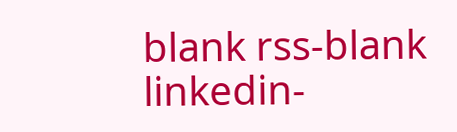blank rss-blank linkedin-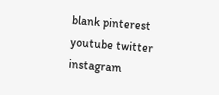blank pinterest youtube twitter instagram